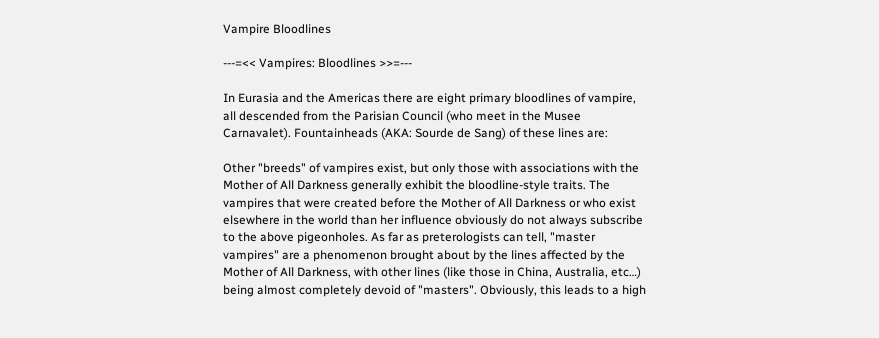Vampire Bloodlines

---=<< Vampires: Bloodlines >>=---

In Eurasia and the Americas there are eight primary bloodlines of vampire, all descended from the Parisian Council (who meet in the Musee Carnavalet). Fountainheads (AKA: Sourde de Sang) of these lines are:

Other "breeds" of vampires exist, but only those with associations with the Mother of All Darkness generally exhibit the bloodline-style traits. The vampires that were created before the Mother of All Darkness or who exist elsewhere in the world than her influence obviously do not always subscribe to the above pigeonholes. As far as preterologists can tell, "master vampires" are a phenomenon brought about by the lines affected by the Mother of All Darkness, with other lines (like those in China, Australia, etc…) being almost completely devoid of "masters". Obviously, this leads to a high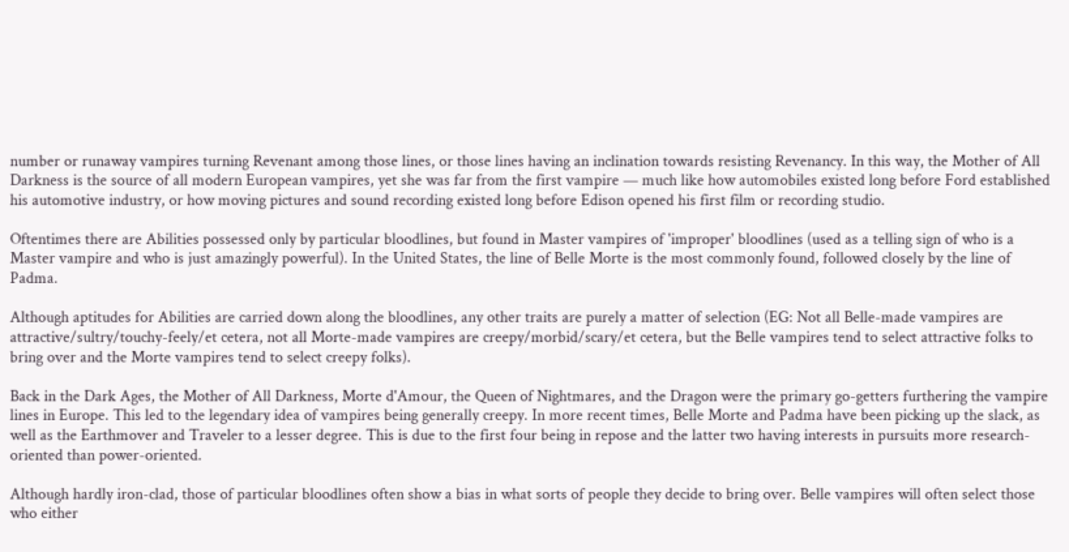number or runaway vampires turning Revenant among those lines, or those lines having an inclination towards resisting Revenancy. In this way, the Mother of All Darkness is the source of all modern European vampires, yet she was far from the first vampire — much like how automobiles existed long before Ford established his automotive industry, or how moving pictures and sound recording existed long before Edison opened his first film or recording studio.

Oftentimes there are Abilities possessed only by particular bloodlines, but found in Master vampires of 'improper' bloodlines (used as a telling sign of who is a Master vampire and who is just amazingly powerful). In the United States, the line of Belle Morte is the most commonly found, followed closely by the line of Padma.

Although aptitudes for Abilities are carried down along the bloodlines, any other traits are purely a matter of selection (EG: Not all Belle-made vampires are attractive/sultry/touchy-feely/et cetera, not all Morte-made vampires are creepy/morbid/scary/et cetera, but the Belle vampires tend to select attractive folks to bring over and the Morte vampires tend to select creepy folks).

Back in the Dark Ages, the Mother of All Darkness, Morte d'Amour, the Queen of Nightmares, and the Dragon were the primary go-getters furthering the vampire lines in Europe. This led to the legendary idea of vampires being generally creepy. In more recent times, Belle Morte and Padma have been picking up the slack, as well as the Earthmover and Traveler to a lesser degree. This is due to the first four being in repose and the latter two having interests in pursuits more research-oriented than power-oriented.

Although hardly iron-clad, those of particular bloodlines often show a bias in what sorts of people they decide to bring over. Belle vampires will often select those who either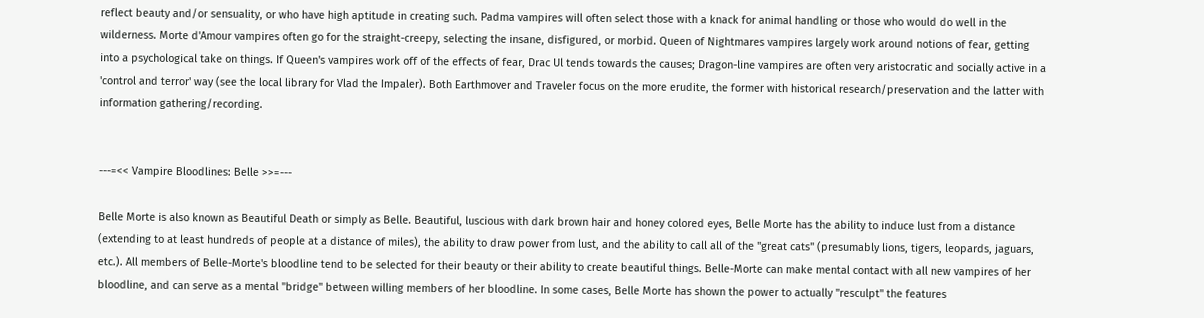reflect beauty and/or sensuality, or who have high aptitude in creating such. Padma vampires will often select those with a knack for animal handling or those who would do well in the wilderness. Morte d'Amour vampires often go for the straight-creepy, selecting the insane, disfigured, or morbid. Queen of Nightmares vampires largely work around notions of fear, getting into a psychological take on things. If Queen's vampires work off of the effects of fear, Drac Ul tends towards the causes; Dragon-line vampires are often very aristocratic and socially active in a 'control and terror' way (see the local library for Vlad the Impaler). Both Earthmover and Traveler focus on the more erudite, the former with historical research/preservation and the latter with information gathering/recording.


---=<< Vampire Bloodlines: Belle >>=---

Belle Morte is also known as Beautiful Death or simply as Belle. Beautiful, luscious with dark brown hair and honey colored eyes, Belle Morte has the ability to induce lust from a distance (extending to at least hundreds of people at a distance of miles), the ability to draw power from lust, and the ability to call all of the "great cats" (presumably lions, tigers, leopards, jaguars, etc.). All members of Belle-Morte's bloodline tend to be selected for their beauty or their ability to create beautiful things. Belle-Morte can make mental contact with all new vampires of her bloodline, and can serve as a mental "bridge" between willing members of her bloodline. In some cases, Belle Morte has shown the power to actually "resculpt" the features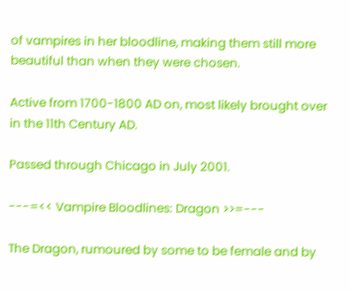of vampires in her bloodline, making them still more beautiful than when they were chosen.

Active from 1700-1800 AD on, most likely brought over in the 11th Century AD.

Passed through Chicago in July 2001.

---=<< Vampire Bloodlines: Dragon >>=---

The Dragon, rumoured by some to be female and by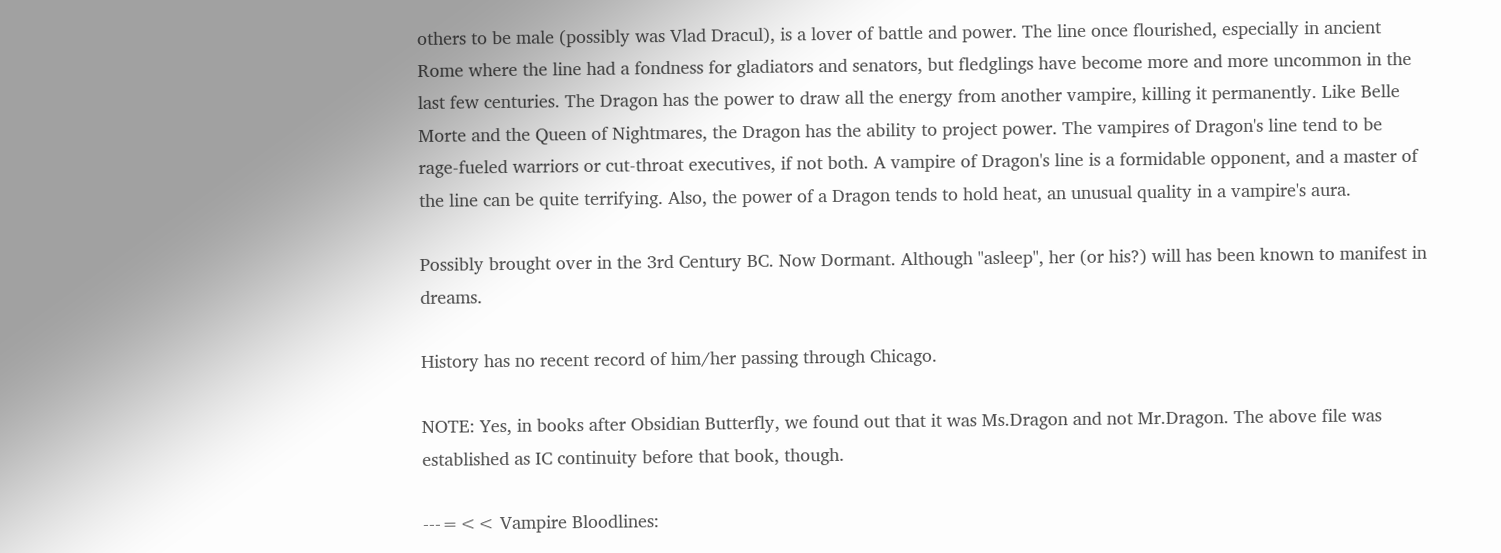others to be male (possibly was Vlad Dracul), is a lover of battle and power. The line once flourished, especially in ancient Rome where the line had a fondness for gladiators and senators, but fledglings have become more and more uncommon in the last few centuries. The Dragon has the power to draw all the energy from another vampire, killing it permanently. Like Belle Morte and the Queen of Nightmares, the Dragon has the ability to project power. The vampires of Dragon's line tend to be rage-fueled warriors or cut-throat executives, if not both. A vampire of Dragon's line is a formidable opponent, and a master of the line can be quite terrifying. Also, the power of a Dragon tends to hold heat, an unusual quality in a vampire's aura.

Possibly brought over in the 3rd Century BC. Now Dormant. Although "asleep", her (or his?) will has been known to manifest in dreams.

History has no recent record of him/her passing through Chicago.

NOTE: Yes, in books after Obsidian Butterfly, we found out that it was Ms.Dragon and not Mr.Dragon. The above file was established as IC continuity before that book, though.

---=<< Vampire Bloodlines: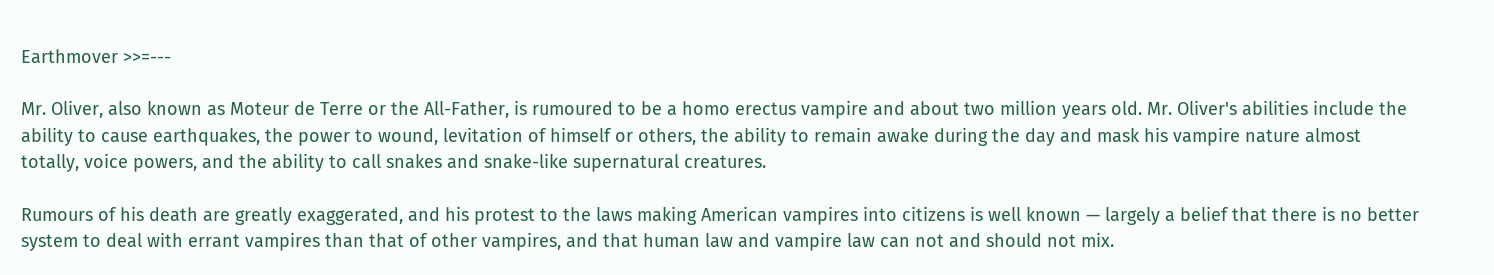Earthmover >>=---

Mr. Oliver, also known as Moteur de Terre or the All-Father, is rumoured to be a homo erectus vampire and about two million years old. Mr. Oliver's abilities include the ability to cause earthquakes, the power to wound, levitation of himself or others, the ability to remain awake during the day and mask his vampire nature almost totally, voice powers, and the ability to call snakes and snake-like supernatural creatures.

Rumours of his death are greatly exaggerated, and his protest to the laws making American vampires into citizens is well known — largely a belief that there is no better system to deal with errant vampires than that of other vampires, and that human law and vampire law can not and should not mix.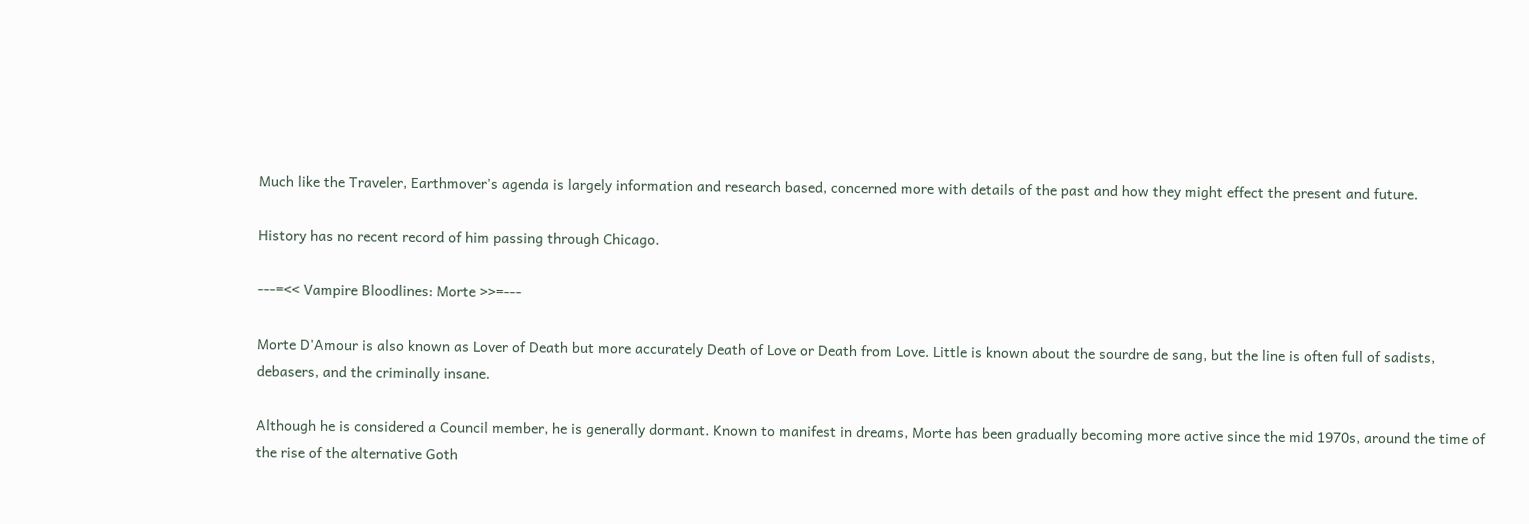Much like the Traveler, Earthmover's agenda is largely information and research based, concerned more with details of the past and how they might effect the present and future.

History has no recent record of him passing through Chicago.

---=<< Vampire Bloodlines: Morte >>=---

Morte D'Amour is also known as Lover of Death but more accurately Death of Love or Death from Love. Little is known about the sourdre de sang, but the line is often full of sadists, debasers, and the criminally insane.

Although he is considered a Council member, he is generally dormant. Known to manifest in dreams, Morte has been gradually becoming more active since the mid 1970s, around the time of the rise of the alternative Goth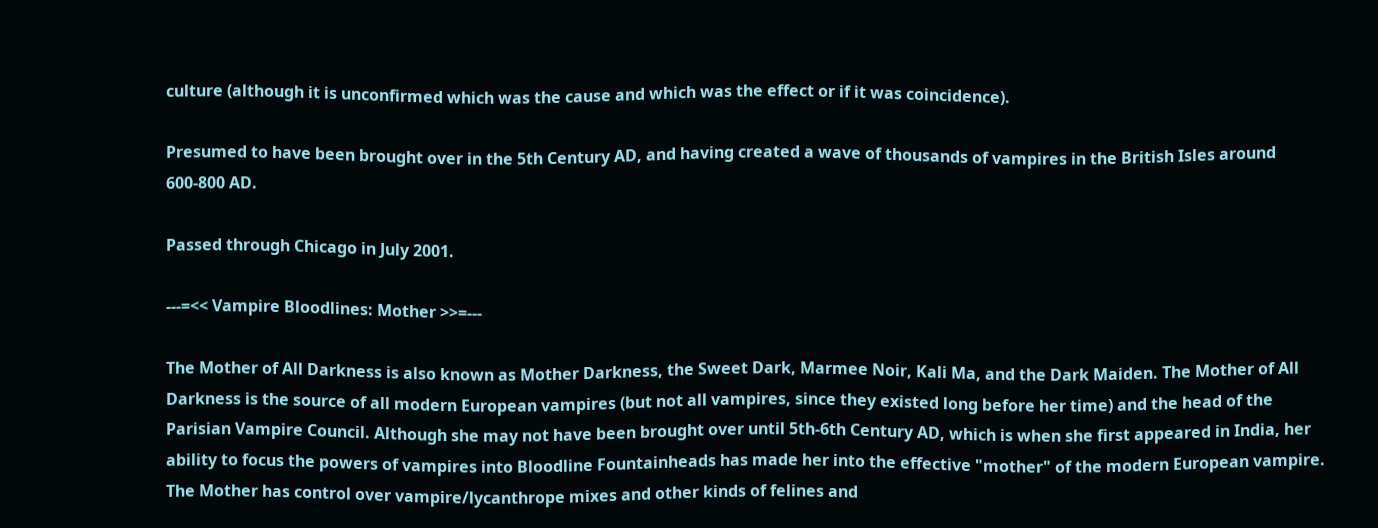culture (although it is unconfirmed which was the cause and which was the effect or if it was coincidence).

Presumed to have been brought over in the 5th Century AD, and having created a wave of thousands of vampires in the British Isles around 600-800 AD.

Passed through Chicago in July 2001.

---=<< Vampire Bloodlines: Mother >>=---

The Mother of All Darkness is also known as Mother Darkness, the Sweet Dark, Marmee Noir, Kali Ma, and the Dark Maiden. The Mother of All Darkness is the source of all modern European vampires (but not all vampires, since they existed long before her time) and the head of the Parisian Vampire Council. Although she may not have been brought over until 5th-6th Century AD, which is when she first appeared in India, her ability to focus the powers of vampires into Bloodline Fountainheads has made her into the effective "mother" of the modern European vampire. The Mother has control over vampire/lycanthrope mixes and other kinds of felines and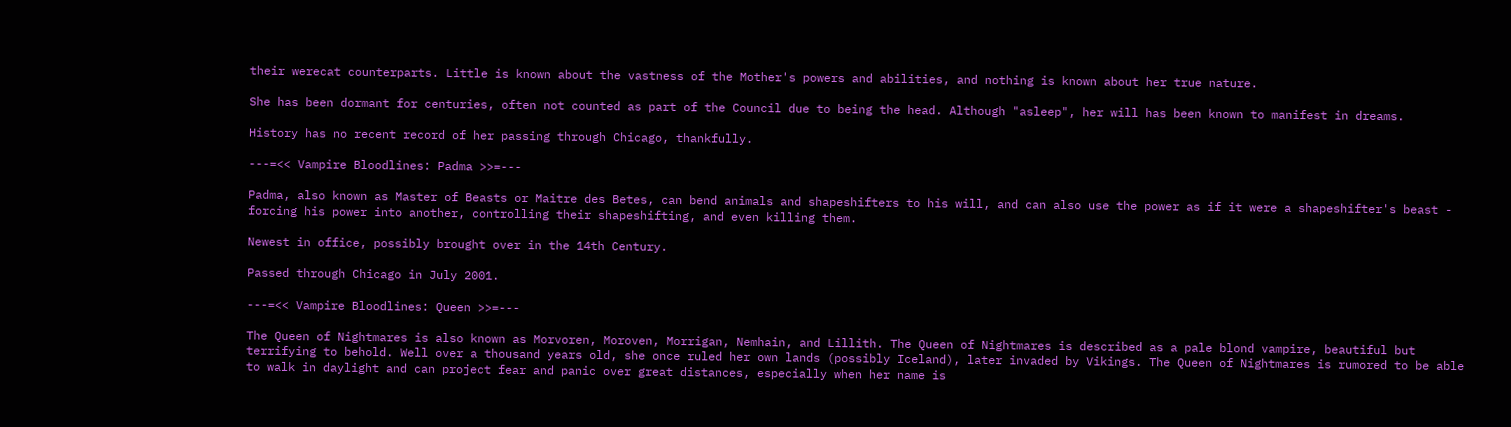their werecat counterparts. Little is known about the vastness of the Mother's powers and abilities, and nothing is known about her true nature.

She has been dormant for centuries, often not counted as part of the Council due to being the head. Although "asleep", her will has been known to manifest in dreams.

History has no recent record of her passing through Chicago, thankfully.

---=<< Vampire Bloodlines: Padma >>=---

Padma, also known as Master of Beasts or Maitre des Betes, can bend animals and shapeshifters to his will, and can also use the power as if it were a shapeshifter's beast - forcing his power into another, controlling their shapeshifting, and even killing them.

Newest in office, possibly brought over in the 14th Century.

Passed through Chicago in July 2001.

---=<< Vampire Bloodlines: Queen >>=---

The Queen of Nightmares is also known as Morvoren, Moroven, Morrigan, Nemhain, and Lillith. The Queen of Nightmares is described as a pale blond vampire, beautiful but terrifying to behold. Well over a thousand years old, she once ruled her own lands (possibly Iceland), later invaded by Vikings. The Queen of Nightmares is rumored to be able to walk in daylight and can project fear and panic over great distances, especially when her name is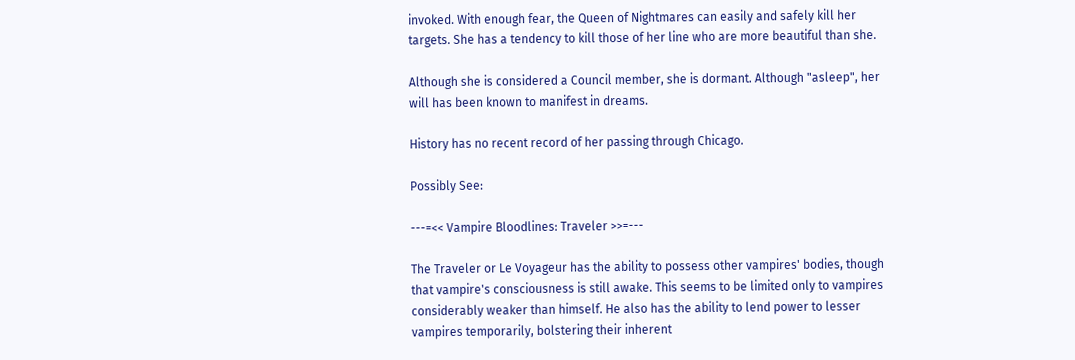invoked. With enough fear, the Queen of Nightmares can easily and safely kill her targets. She has a tendency to kill those of her line who are more beautiful than she.

Although she is considered a Council member, she is dormant. Although "asleep", her will has been known to manifest in dreams.

History has no recent record of her passing through Chicago.

Possibly See:

---=<< Vampire Bloodlines: Traveler >>=---

The Traveler or Le Voyageur has the ability to possess other vampires' bodies, though that vampire's consciousness is still awake. This seems to be limited only to vampires considerably weaker than himself. He also has the ability to lend power to lesser vampires temporarily, bolstering their inherent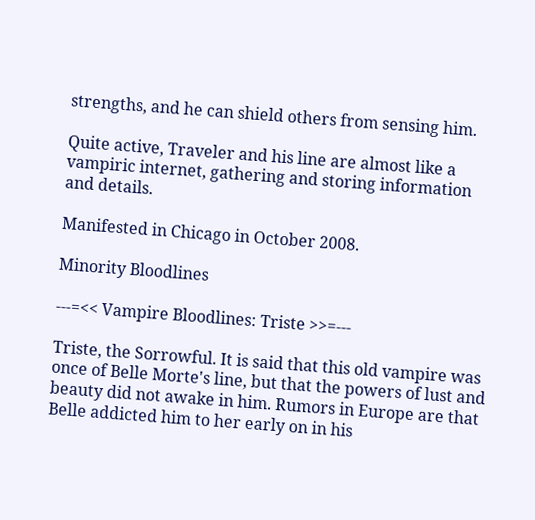strengths, and he can shield others from sensing him.

Quite active, Traveler and his line are almost like a vampiric internet, gathering and storing information and details.

Manifested in Chicago in October 2008.

Minority Bloodlines

---=<< Vampire Bloodlines: Triste >>=---

Triste, the Sorrowful. It is said that this old vampire was once of Belle Morte's line, but that the powers of lust and beauty did not awake in him. Rumors in Europe are that Belle addicted him to her early on in his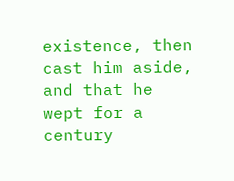existence, then cast him aside, and that he wept for a century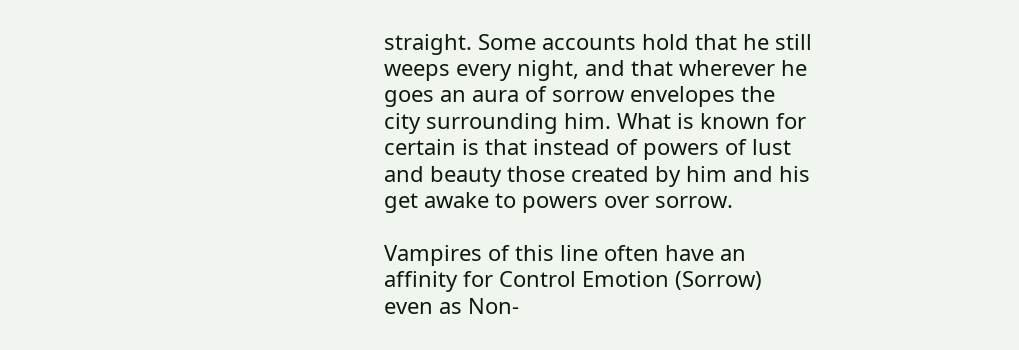straight. Some accounts hold that he still weeps every night, and that wherever he goes an aura of sorrow envelopes the city surrounding him. What is known for certain is that instead of powers of lust and beauty those created by him and his get awake to powers over sorrow.

Vampires of this line often have an affinity for Control Emotion (Sorrow) even as Non-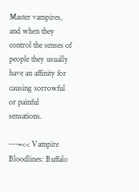Master vampires, and when they control the senses of people they usually have an affinity for causing sorrowful or painful sensations.

---=<< Vampire Bloodlines: Buffalo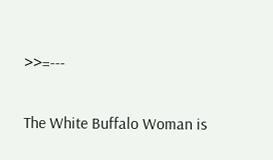>>=---

The White Buffalo Woman is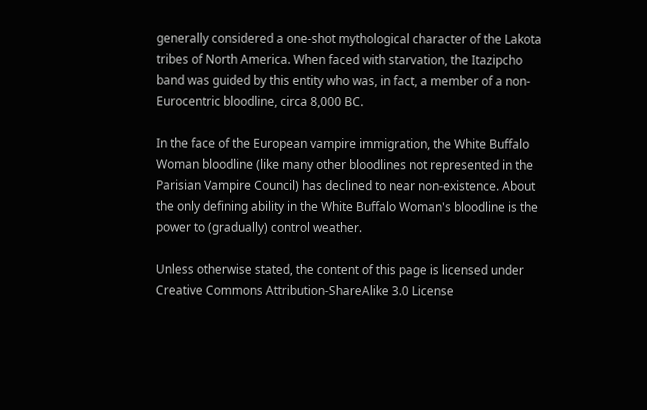generally considered a one-shot mythological character of the Lakota tribes of North America. When faced with starvation, the Itazipcho band was guided by this entity who was, in fact, a member of a non-Eurocentric bloodline, circa 8,000 BC.

In the face of the European vampire immigration, the White Buffalo Woman bloodline (like many other bloodlines not represented in the Parisian Vampire Council) has declined to near non-existence. About the only defining ability in the White Buffalo Woman's bloodline is the power to (gradually) control weather.

Unless otherwise stated, the content of this page is licensed under Creative Commons Attribution-ShareAlike 3.0 License